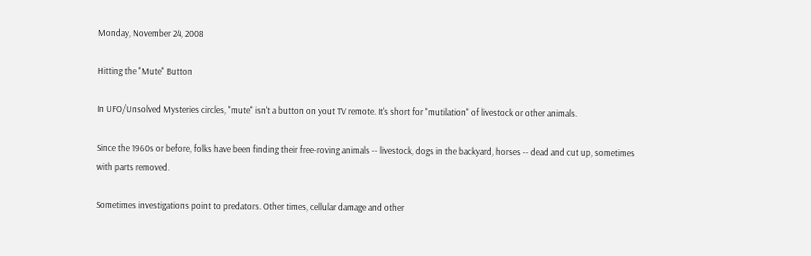Monday, November 24, 2008

Hitting the "Mute" Button

In UFO/Unsolved Mysteries circles, "mute" isn't a button on yout TV remote. It's short for "mutilation" of livestock or other animals.

Since the 1960s or before, folks have been finding their free-roving animals -- livestock, dogs in the backyard, horses -- dead and cut up, sometimes with parts removed.

Sometimes investigations point to predators. Other times, cellular damage and other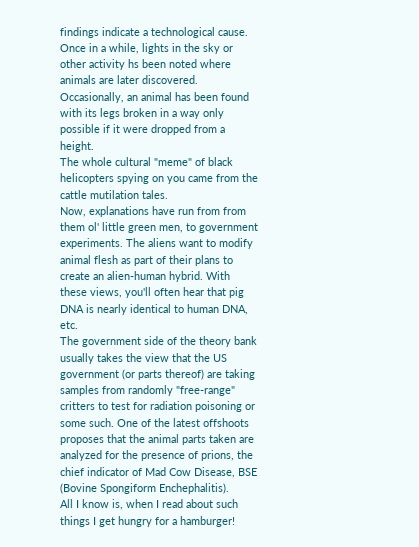findings indicate a technological cause.
Once in a while, lights in the sky or other activity hs been noted where animals are later discovered. Occasionally, an animal has been found with its legs broken in a way only possible if it were dropped from a height.
The whole cultural "meme" of black helicopters spying on you came from the cattle mutilation tales.
Now, explanations have run from from them ol' little green men, to government experiments. The aliens want to modify animal flesh as part of their plans to create an alien-human hybrid. With these views, you'll often hear that pig DNA is nearly identical to human DNA, etc.
The government side of the theory bank usually takes the view that the US government (or parts thereof) are taking samples from randomly "free-range" critters to test for radiation poisoning or some such. One of the latest offshoots proposes that the animal parts taken are analyzed for the presence of prions, the chief indicator of Mad Cow Disease, BSE (Bovine Spongiform Enchephalitis).
All I know is, when I read about such things I get hungry for a hamburger!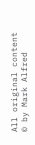All original content
© by Mark Alfred